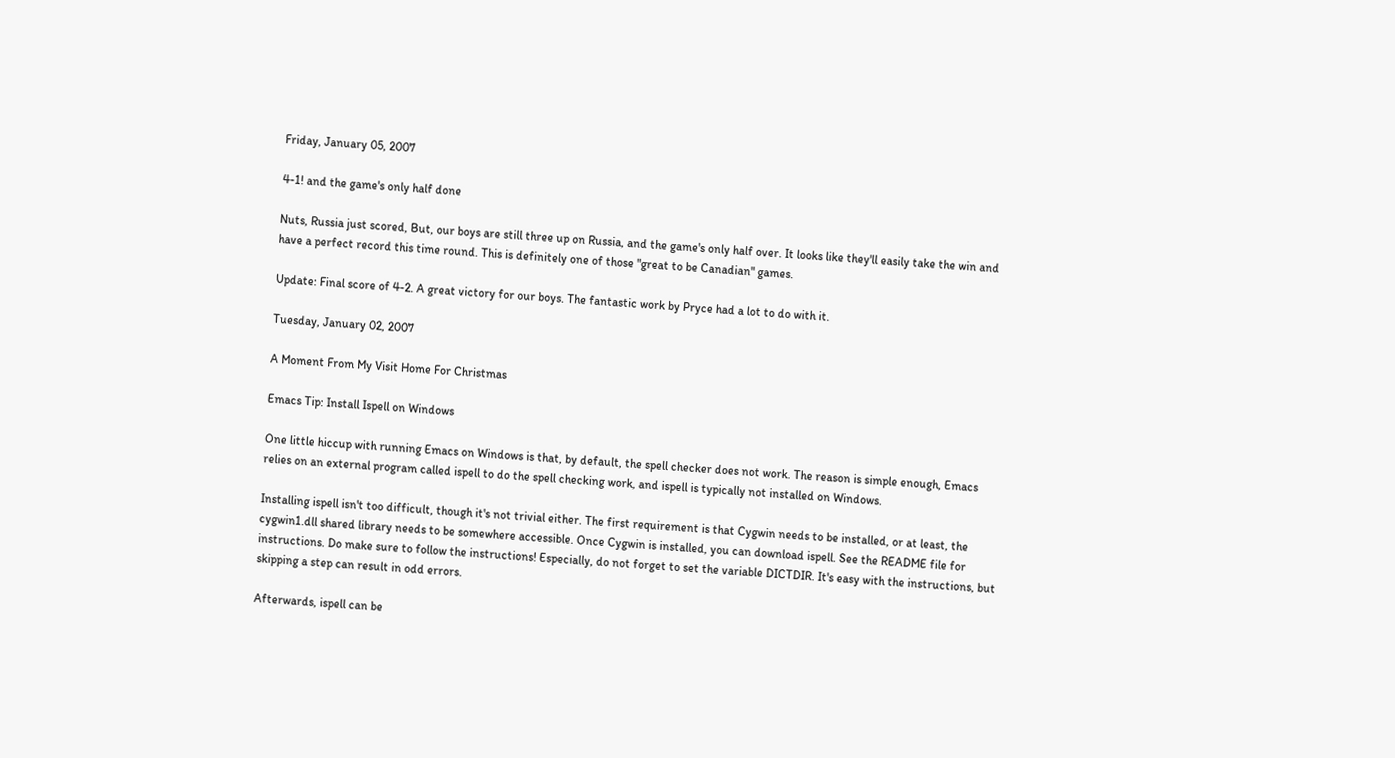Friday, January 05, 2007

4-1! and the game's only half done

Nuts, Russia just scored, But, our boys are still three up on Russia, and the game's only half over. It looks like they'll easily take the win and have a perfect record this time round. This is definitely one of those "great to be Canadian" games.

Update: Final score of 4-2. A great victory for our boys. The fantastic work by Pryce had a lot to do with it.

Tuesday, January 02, 2007

A Moment From My Visit Home For Christmas

Emacs Tip: Install Ispell on Windows

One little hiccup with running Emacs on Windows is that, by default, the spell checker does not work. The reason is simple enough, Emacs relies on an external program called ispell to do the spell checking work, and ispell is typically not installed on Windows.

Installing ispell isn't too difficult, though it's not trivial either. The first requirement is that Cygwin needs to be installed, or at least, the cygwin1.dll shared library needs to be somewhere accessible. Once Cygwin is installed, you can download ispell. See the README file for instructions. Do make sure to follow the instructions! Especially, do not forget to set the variable DICTDIR. It's easy with the instructions, but skipping a step can result in odd errors.

Afterwards, ispell can be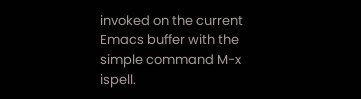invoked on the current Emacs buffer with the simple command M-x ispell.